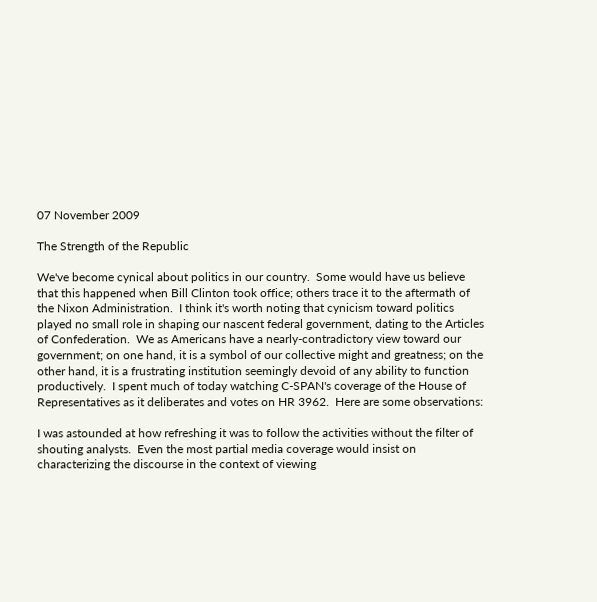07 November 2009

The Strength of the Republic

We've become cynical about politics in our country.  Some would have us believe that this happened when Bill Clinton took office; others trace it to the aftermath of the Nixon Administration.  I think it's worth noting that cynicism toward politics played no small role in shaping our nascent federal government, dating to the Articles of Confederation.  We as Americans have a nearly-contradictory view toward our government; on one hand, it is a symbol of our collective might and greatness; on the other hand, it is a frustrating institution seemingly devoid of any ability to function productively.  I spent much of today watching C-SPAN's coverage of the House of Representatives as it deliberates and votes on HR 3962.  Here are some observations:

I was astounded at how refreshing it was to follow the activities without the filter of shouting analysts.  Even the most partial media coverage would insist on characterizing the discourse in the context of viewing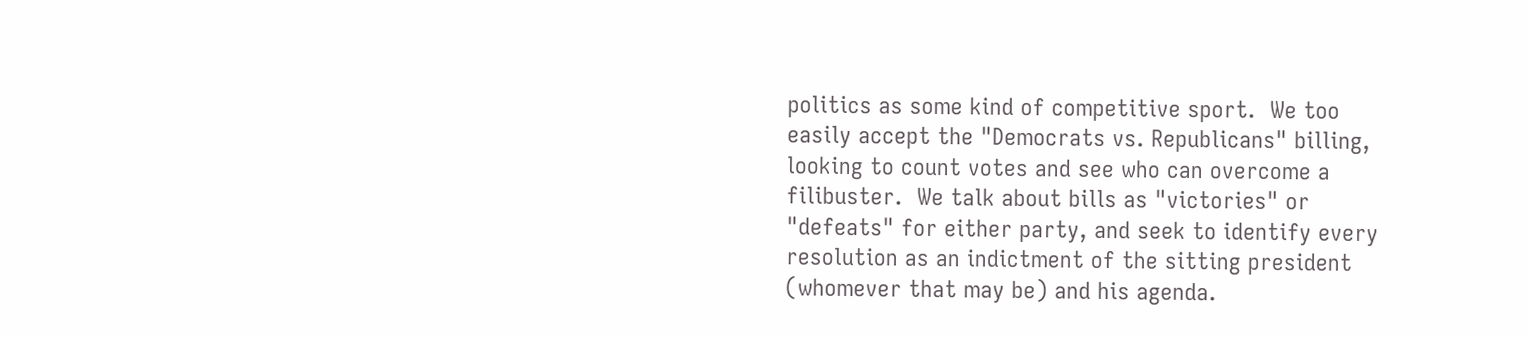politics as some kind of competitive sport.  We too easily accept the "Democrats vs. Republicans" billing, looking to count votes and see who can overcome a filibuster.  We talk about bills as "victories" or "defeats" for either party, and seek to identify every resolution as an indictment of the sitting president (whomever that may be) and his agenda.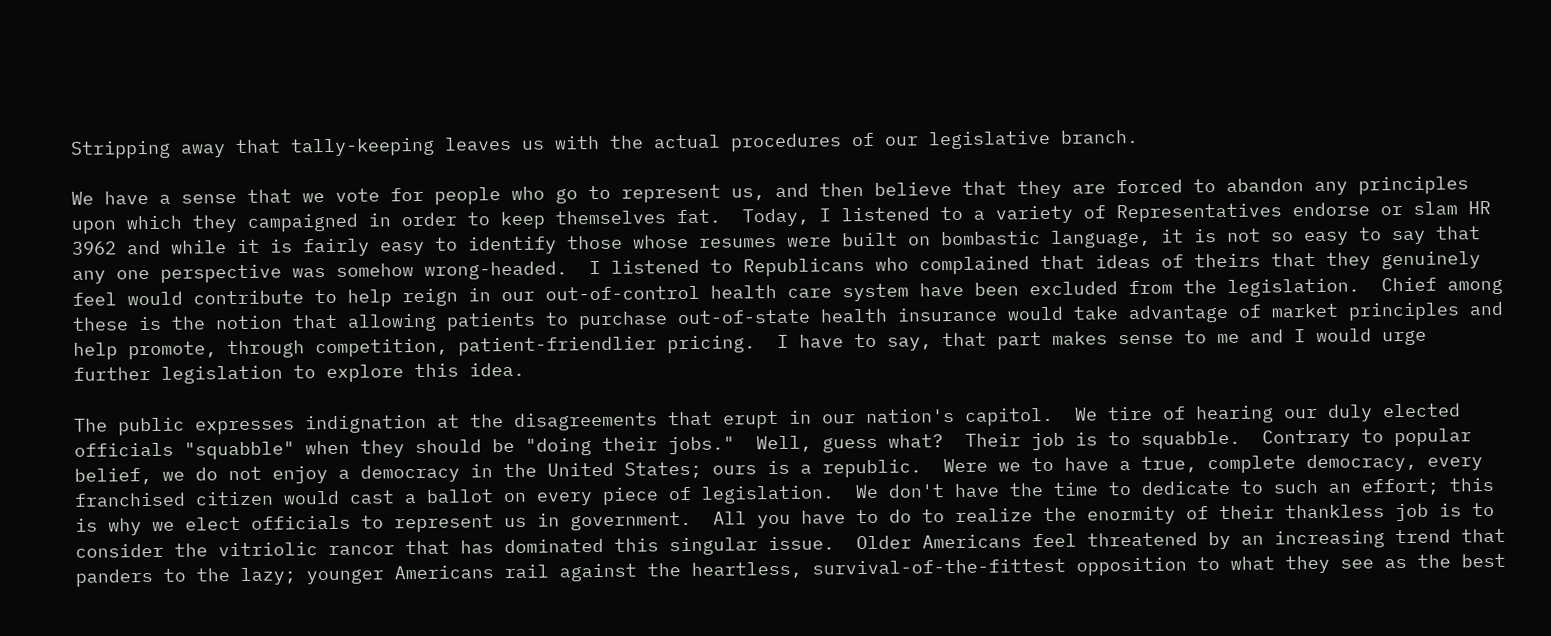Stripping away that tally-keeping leaves us with the actual procedures of our legislative branch.

We have a sense that we vote for people who go to represent us, and then believe that they are forced to abandon any principles upon which they campaigned in order to keep themselves fat.  Today, I listened to a variety of Representatives endorse or slam HR 3962 and while it is fairly easy to identify those whose resumes were built on bombastic language, it is not so easy to say that any one perspective was somehow wrong-headed.  I listened to Republicans who complained that ideas of theirs that they genuinely feel would contribute to help reign in our out-of-control health care system have been excluded from the legislation.  Chief among these is the notion that allowing patients to purchase out-of-state health insurance would take advantage of market principles and help promote, through competition, patient-friendlier pricing.  I have to say, that part makes sense to me and I would urge further legislation to explore this idea.

The public expresses indignation at the disagreements that erupt in our nation's capitol.  We tire of hearing our duly elected officials "squabble" when they should be "doing their jobs."  Well, guess what?  Their job is to squabble.  Contrary to popular belief, we do not enjoy a democracy in the United States; ours is a republic.  Were we to have a true, complete democracy, every franchised citizen would cast a ballot on every piece of legislation.  We don't have the time to dedicate to such an effort; this is why we elect officials to represent us in government.  All you have to do to realize the enormity of their thankless job is to consider the vitriolic rancor that has dominated this singular issue.  Older Americans feel threatened by an increasing trend that panders to the lazy; younger Americans rail against the heartless, survival-of-the-fittest opposition to what they see as the best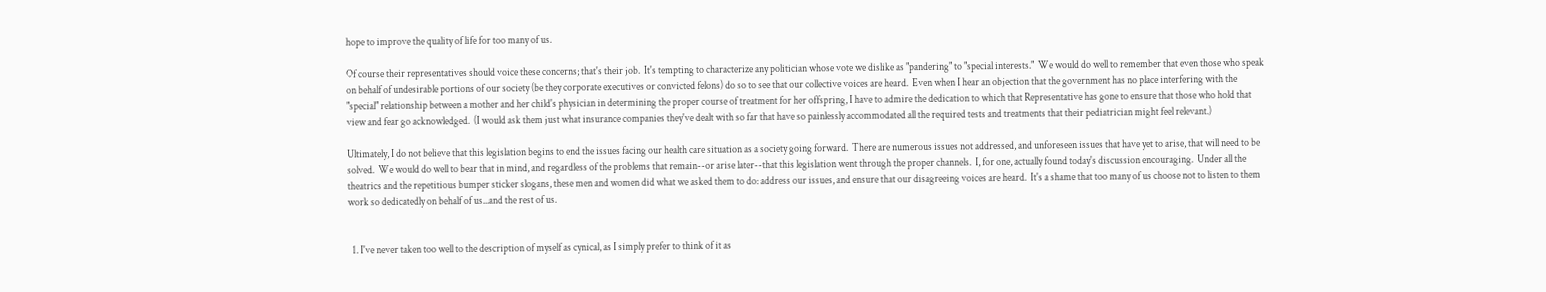hope to improve the quality of life for too many of us.

Of course their representatives should voice these concerns; that's their job.  It's tempting to characterize any politician whose vote we dislike as "pandering" to "special interests."  We would do well to remember that even those who speak on behalf of undesirable portions of our society (be they corporate executives or convicted felons) do so to see that our collective voices are heard.  Even when I hear an objection that the government has no place interfering with the "special" relationship between a mother and her child's physician in determining the proper course of treatment for her offspring, I have to admire the dedication to which that Representative has gone to ensure that those who hold that view and fear go acknowledged.  (I would ask them just what insurance companies they've dealt with so far that have so painlessly accommodated all the required tests and treatments that their pediatrician might feel relevant.)

Ultimately, I do not believe that this legislation begins to end the issues facing our health care situation as a society going forward.  There are numerous issues not addressed, and unforeseen issues that have yet to arise, that will need to be solved.  We would do well to bear that in mind, and regardless of the problems that remain--or arise later--that this legislation went through the proper channels.  I, for one, actually found today's discussion encouraging.  Under all the theatrics and the repetitious bumper sticker slogans, these men and women did what we asked them to do: address our issues, and ensure that our disagreeing voices are heard.  It's a shame that too many of us choose not to listen to them work so dedicatedly on behalf of us...and the rest of us.


  1. I've never taken too well to the description of myself as cynical, as I simply prefer to think of it as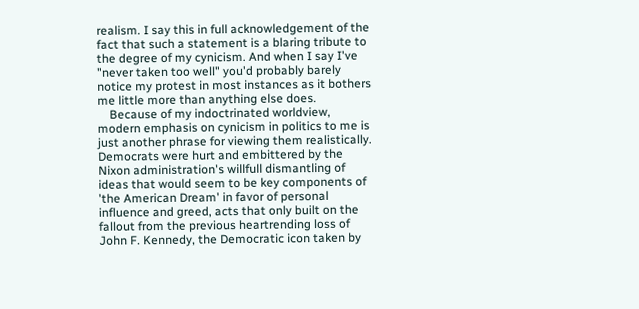realism. I say this in full acknowledgement of the fact that such a statement is a blaring tribute to the degree of my cynicism. And when I say I've "never taken too well" you'd probably barely notice my protest in most instances as it bothers me little more than anything else does.
    Because of my indoctrinated worldview, modern emphasis on cynicism in politics to me is just another phrase for viewing them realistically. Democrats were hurt and embittered by the Nixon administration's willfull dismantling of ideas that would seem to be key components of 'the American Dream' in favor of personal influence and greed, acts that only built on the fallout from the previous heartrending loss of John F. Kennedy, the Democratic icon taken by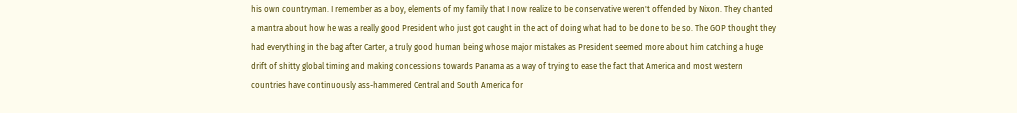his own countryman. I remember as a boy, elements of my family that I now realize to be conservative weren't offended by Nixon. They chanted a mantra about how he was a really good President who just got caught in the act of doing what had to be done to be so. The GOP thought they had everything in the bag after Carter, a truly good human being whose major mistakes as President seemed more about him catching a huge drift of shitty global timing and making concessions towards Panama as a way of trying to ease the fact that America and most western countries have continuously ass-hammered Central and South America for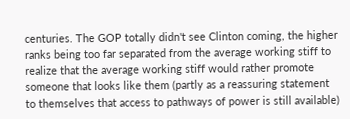centuries. The GOP totally didn't see Clinton coming, the higher ranks being too far separated from the average working stiff to realize that the average working stiff would rather promote someone that looks like them (partly as a reassuring statement to themselves that access to pathways of power is still available)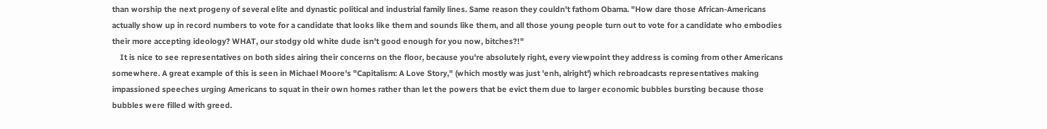than worship the next progeny of several elite and dynastic political and industrial family lines. Same reason they couldn't fathom Obama. "How dare those African-Americans actually show up in record numbers to vote for a candidate that looks like them and sounds like them, and all those young people turn out to vote for a candidate who embodies their more accepting ideology? WHAT, our stodgy old white dude isn't good enough for you now, bitches?!"
    It is nice to see representatives on both sides airing their concerns on the floor, because you're absolutely right, every viewpoint they address is coming from other Americans somewhere. A great example of this is seen in Michael Moore's "Capitalism: A Love Story," (which mostly was just 'enh, alright') which rebroadcasts representatives making impassioned speeches urging Americans to squat in their own homes rather than let the powers that be evict them due to larger economic bubbles bursting because those bubbles were filled with greed.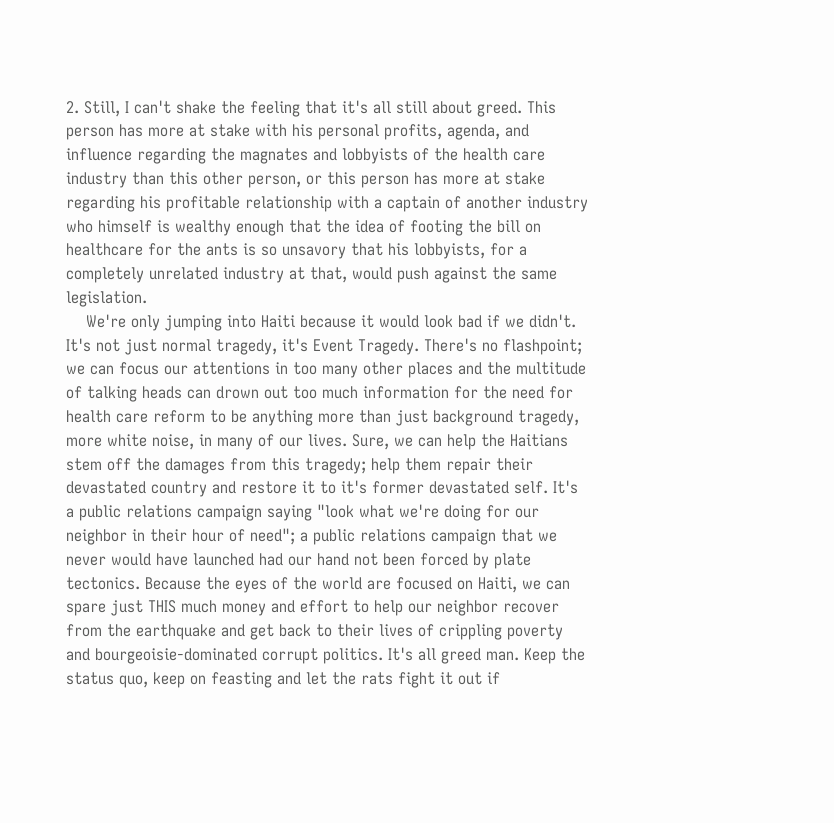2. Still, I can't shake the feeling that it's all still about greed. This person has more at stake with his personal profits, agenda, and influence regarding the magnates and lobbyists of the health care industry than this other person, or this person has more at stake regarding his profitable relationship with a captain of another industry who himself is wealthy enough that the idea of footing the bill on healthcare for the ants is so unsavory that his lobbyists, for a completely unrelated industry at that, would push against the same legislation.
    We're only jumping into Haiti because it would look bad if we didn't. It's not just normal tragedy, it's Event Tragedy. There's no flashpoint; we can focus our attentions in too many other places and the multitude of talking heads can drown out too much information for the need for health care reform to be anything more than just background tragedy, more white noise, in many of our lives. Sure, we can help the Haitians stem off the damages from this tragedy; help them repair their devastated country and restore it to it's former devastated self. It's a public relations campaign saying "look what we're doing for our neighbor in their hour of need"; a public relations campaign that we never would have launched had our hand not been forced by plate tectonics. Because the eyes of the world are focused on Haiti, we can spare just THIS much money and effort to help our neighbor recover from the earthquake and get back to their lives of crippling poverty and bourgeoisie-dominated corrupt politics. It's all greed man. Keep the status quo, keep on feasting and let the rats fight it out if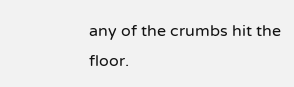any of the crumbs hit the floor.